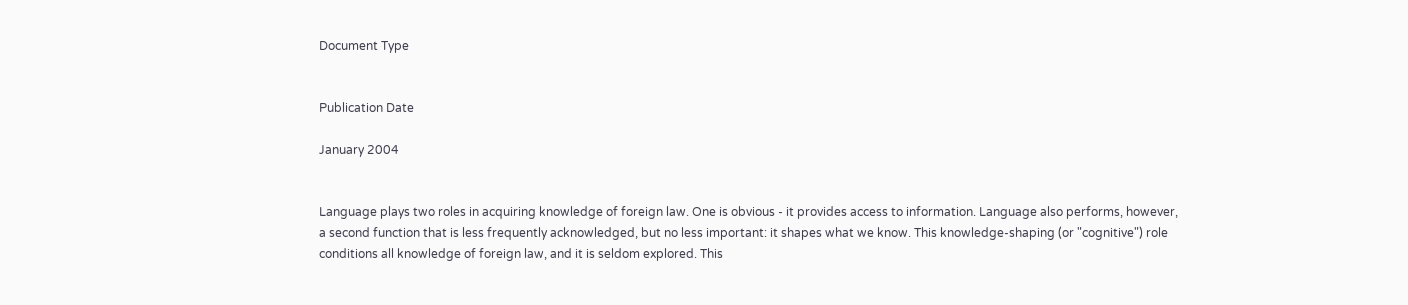Document Type


Publication Date

January 2004


Language plays two roles in acquiring knowledge of foreign law. One is obvious - it provides access to information. Language also performs, however, a second function that is less frequently acknowledged, but no less important: it shapes what we know. This knowledge-shaping (or "cognitive") role conditions all knowledge of foreign law, and it is seldom explored. This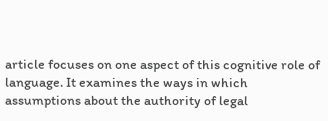article focuses on one aspect of this cognitive role of language. It examines the ways in which assumptions about the authority of legal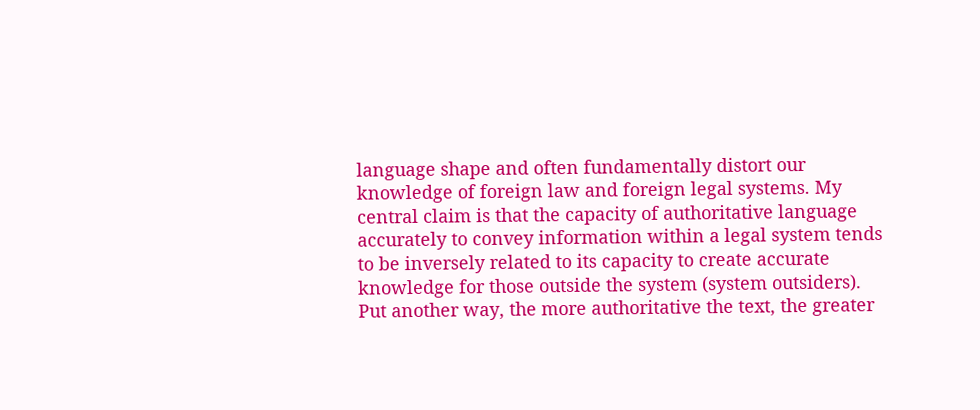language shape and often fundamentally distort our knowledge of foreign law and foreign legal systems. My central claim is that the capacity of authoritative language accurately to convey information within a legal system tends to be inversely related to its capacity to create accurate knowledge for those outside the system (system outsiders). Put another way, the more authoritative the text, the greater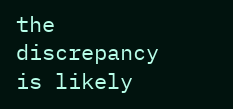the discrepancy is likely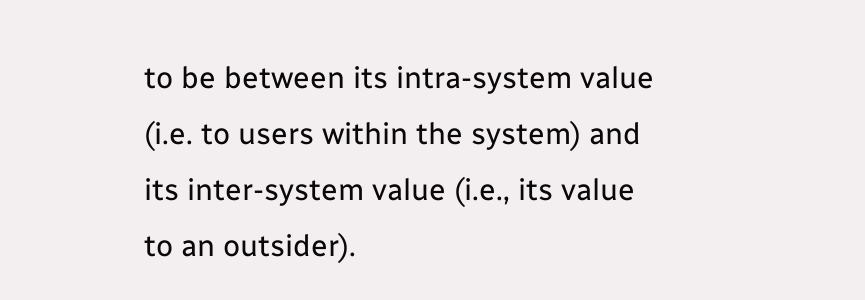to be between its intra-system value (i.e. to users within the system) and its inter-system value (i.e., its value to an outsider).